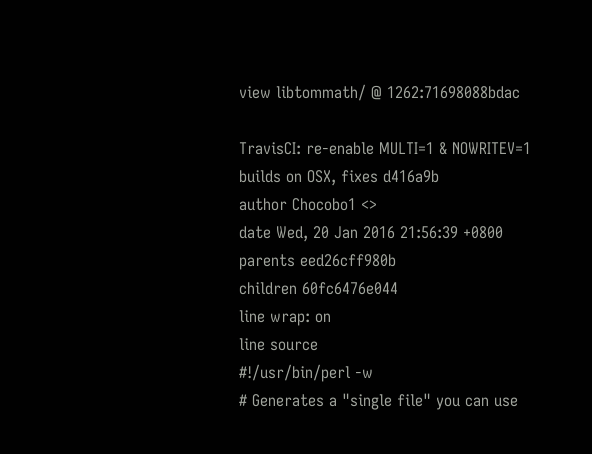view libtommath/ @ 1262:71698088bdac

TravisCI: re-enable MULTI=1 & NOWRITEV=1 builds on OSX, fixes d416a9b
author Chocobo1 <>
date Wed, 20 Jan 2016 21:56:39 +0800
parents eed26cff980b
children 60fc6476e044
line wrap: on
line source
#!/usr/bin/perl -w
# Generates a "single file" you can use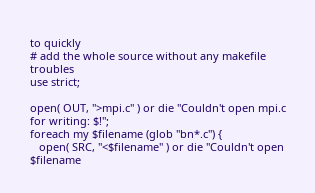to quickly
# add the whole source without any makefile troubles
use strict;

open( OUT, ">mpi.c" ) or die "Couldn't open mpi.c for writing: $!";
foreach my $filename (glob "bn*.c") {
   open( SRC, "<$filename" ) or die "Couldn't open $filename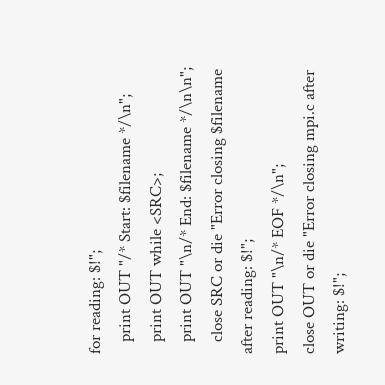for reading: $!";
   print OUT "/* Start: $filename */\n";
   print OUT while <SRC>;
   print OUT "\n/* End: $filename */\n\n";
   close SRC or die "Error closing $filename after reading: $!";
print OUT "\n/* EOF */\n";
close OUT or die "Error closing mpi.c after writing: $!";